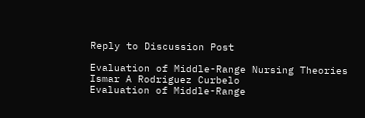Reply to Discussion Post

Evaluation of Middle-Range Nursing Theories
Ismar A Rodriguez Curbelo
Evaluation of Middle-Range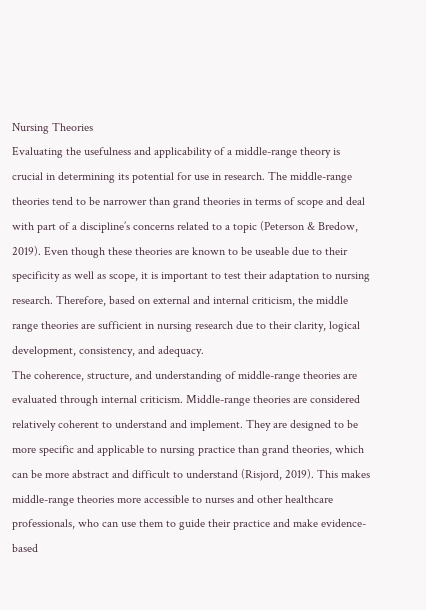Nursing Theories
Evaluating the usefulness and applicability of a middle-range theory is crucial in determining its potential for use in research. The middle-range theories tend to be narrower than grand theories in terms of scope and deal with part of a discipline’s concerns related to a topic (Peterson & Bredow, 2019). Even though these theories are known to be useable due to their specificity as well as scope, it is important to test their adaptation to nursing research. Therefore, based on external and internal criticism, the middle range theories are sufficient in nursing research due to their clarity, logical development, consistency, and adequacy.
The coherence, structure, and understanding of middle-range theories are evaluated through internal criticism. Middle-range theories are considered relatively coherent to understand and implement. They are designed to be more specific and applicable to nursing practice than grand theories, which can be more abstract and difficult to understand (Risjord, 2019). This makes middle-range theories more accessible to nurses and other healthcare professionals, who can use them to guide their practice and make evidence-based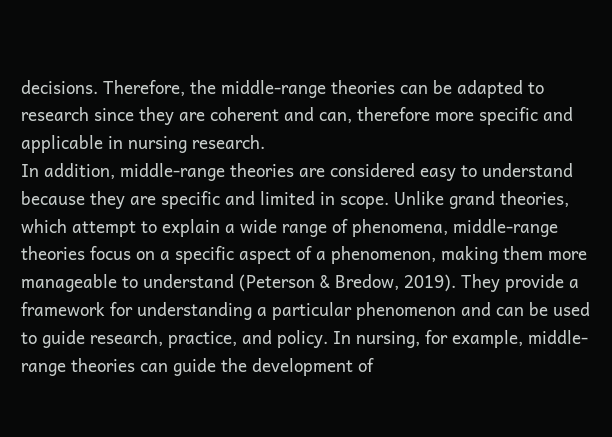decisions. Therefore, the middle-range theories can be adapted to research since they are coherent and can, therefore more specific and applicable in nursing research.
In addition, middle-range theories are considered easy to understand because they are specific and limited in scope. Unlike grand theories, which attempt to explain a wide range of phenomena, middle-range theories focus on a specific aspect of a phenomenon, making them more manageable to understand (Peterson & Bredow, 2019). They provide a framework for understanding a particular phenomenon and can be used to guide research, practice, and policy. In nursing, for example, middle-range theories can guide the development of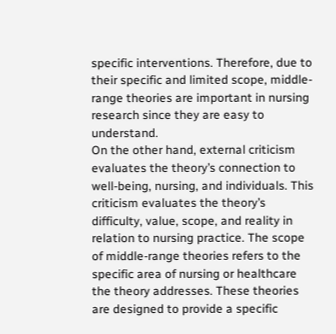specific interventions. Therefore, due to their specific and limited scope, middle-range theories are important in nursing research since they are easy to understand.
On the other hand, external criticism evaluates the theory’s connection to well-being, nursing, and individuals. This criticism evaluates the theory’s difficulty, value, scope, and reality in relation to nursing practice. The scope of middle-range theories refers to the specific area of nursing or healthcare the theory addresses. These theories are designed to provide a specific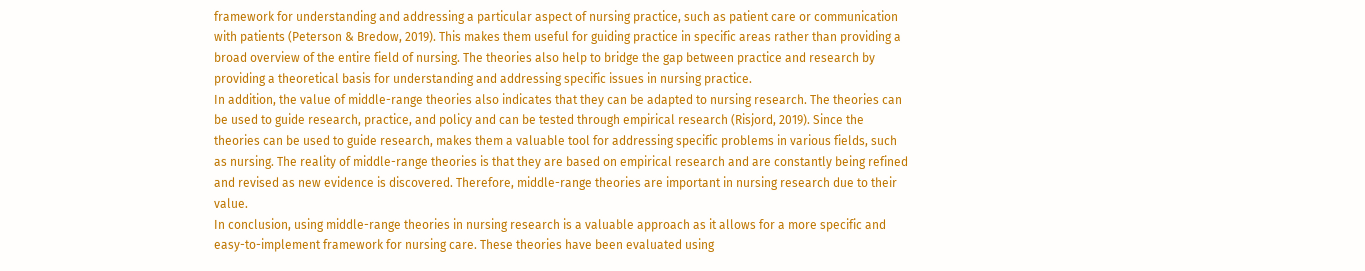framework for understanding and addressing a particular aspect of nursing practice, such as patient care or communication with patients (Peterson & Bredow, 2019). This makes them useful for guiding practice in specific areas rather than providing a broad overview of the entire field of nursing. The theories also help to bridge the gap between practice and research by providing a theoretical basis for understanding and addressing specific issues in nursing practice.
In addition, the value of middle-range theories also indicates that they can be adapted to nursing research. The theories can be used to guide research, practice, and policy and can be tested through empirical research (Risjord, 2019). Since the theories can be used to guide research, makes them a valuable tool for addressing specific problems in various fields, such as nursing. The reality of middle-range theories is that they are based on empirical research and are constantly being refined and revised as new evidence is discovered. Therefore, middle-range theories are important in nursing research due to their value.
In conclusion, using middle-range theories in nursing research is a valuable approach as it allows for a more specific and easy-to-implement framework for nursing care. These theories have been evaluated using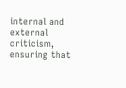internal and external criticism, ensuring that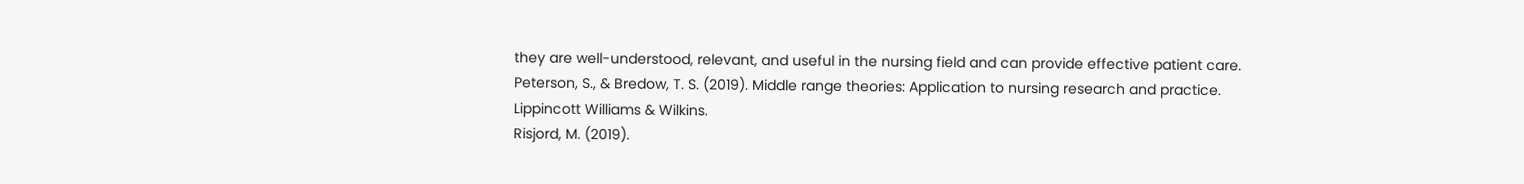they are well-understood, relevant, and useful in the nursing field and can provide effective patient care.
Peterson, S., & Bredow, T. S. (2019). Middle range theories: Application to nursing research and practice. Lippincott Williams & Wilkins.
Risjord, M. (2019).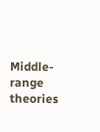Middle‐range theories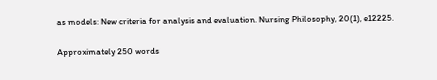as models: New criteria for analysis and evaluation. Nursing Philosophy, 20(1), e12225.


Approximately 250 words